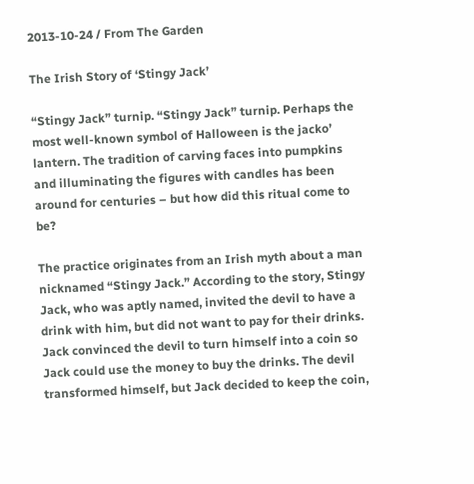2013-10-24 / From The Garden

The Irish Story of ‘Stingy Jack’

“Stingy Jack” turnip. “Stingy Jack” turnip. Perhaps the most well-known symbol of Halloween is the jacko’ lantern. The tradition of carving faces into pumpkins and illuminating the figures with candles has been around for centuries – but how did this ritual come to be?

The practice originates from an Irish myth about a man nicknamed “Stingy Jack.” According to the story, Stingy Jack, who was aptly named, invited the devil to have a drink with him, but did not want to pay for their drinks. Jack convinced the devil to turn himself into a coin so Jack could use the money to buy the drinks. The devil transformed himself, but Jack decided to keep the coin,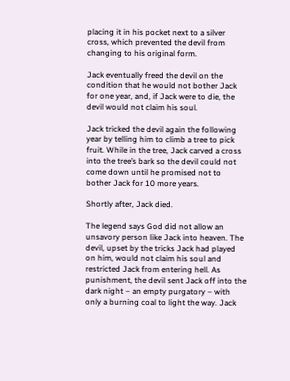placing it in his pocket next to a silver cross, which prevented the devil from changing to his original form.

Jack eventually freed the devil on the condition that he would not bother Jack for one year, and, if Jack were to die, the devil would not claim his soul.

Jack tricked the devil again the following year by telling him to climb a tree to pick fruit. While in the tree, Jack carved a cross into the tree’s bark so the devil could not come down until he promised not to bother Jack for 10 more years.

Shortly after, Jack died.

The legend says God did not allow an unsavory person like Jack into heaven. The devil, upset by the tricks Jack had played on him, would not claim his soul and restricted Jack from entering hell. As punishment, the devil sent Jack off into the dark night – an empty purgatory – with only a burning coal to light the way. Jack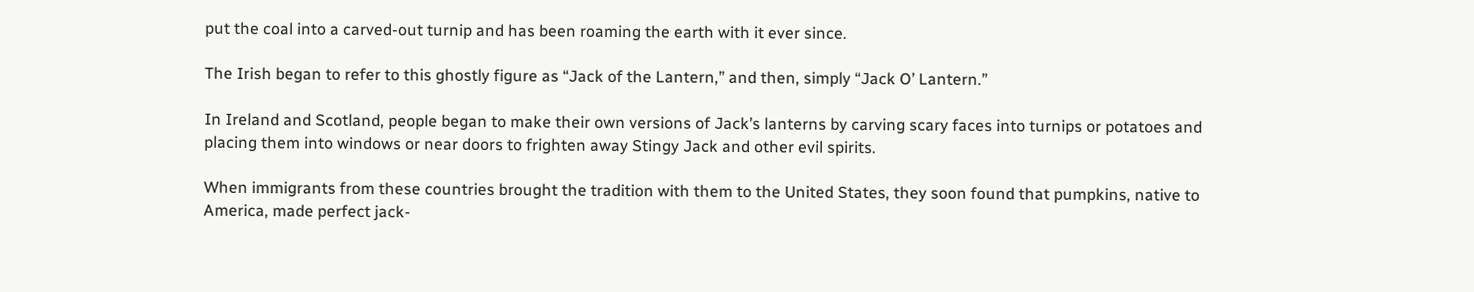put the coal into a carved-out turnip and has been roaming the earth with it ever since.

The Irish began to refer to this ghostly figure as “Jack of the Lantern,” and then, simply “Jack O’ Lantern.”

In Ireland and Scotland, people began to make their own versions of Jack’s lanterns by carving scary faces into turnips or potatoes and placing them into windows or near doors to frighten away Stingy Jack and other evil spirits.

When immigrants from these countries brought the tradition with them to the United States, they soon found that pumpkins, native to America, made perfect jack-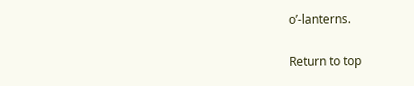o’-lanterns.

Return to top